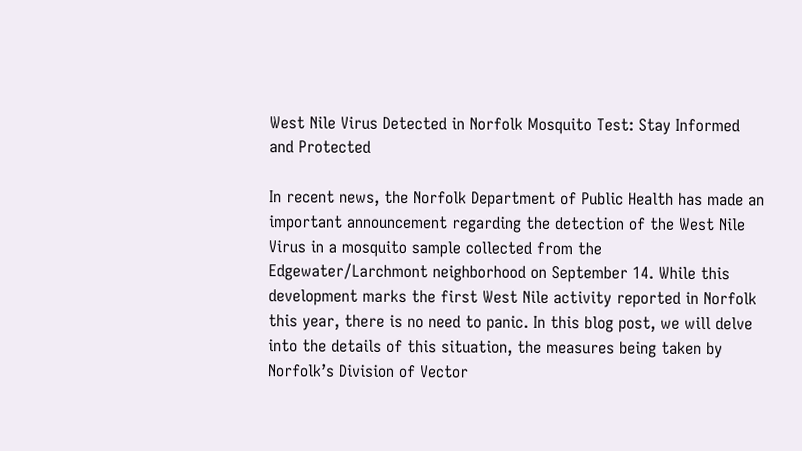West Nile Virus Detected in Norfolk Mosquito Test: Stay Informed and Protected

In recent news, the Norfolk Department of Public Health has made an important announcement regarding the detection of the West Nile Virus in a mosquito sample collected from the Edgewater/Larchmont neighborhood on September 14. While this development marks the first West Nile activity reported in Norfolk this year, there is no need to panic. In this blog post, we will delve into the details of this situation, the measures being taken by Norfolk’s Division of Vector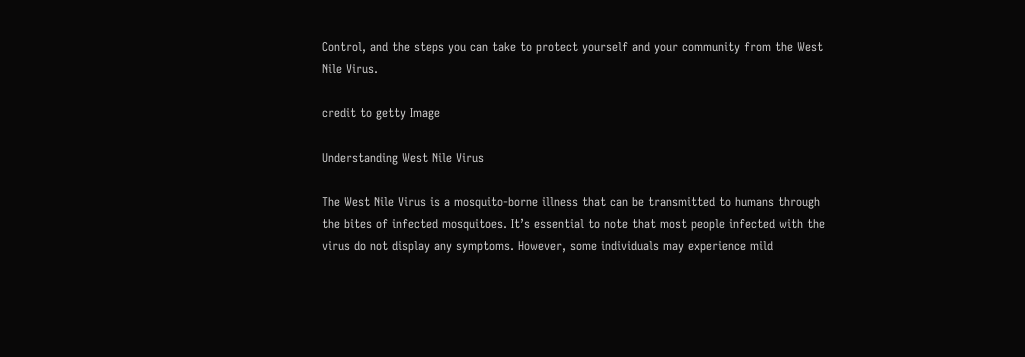Control, and the steps you can take to protect yourself and your community from the West Nile Virus.

credit to getty Image

Understanding West Nile Virus

The West Nile Virus is a mosquito-borne illness that can be transmitted to humans through the bites of infected mosquitoes. It’s essential to note that most people infected with the virus do not display any symptoms. However, some individuals may experience mild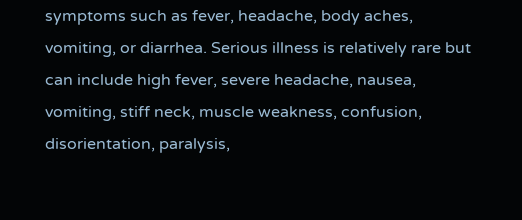symptoms such as fever, headache, body aches, vomiting, or diarrhea. Serious illness is relatively rare but can include high fever, severe headache, nausea, vomiting, stiff neck, muscle weakness, confusion, disorientation, paralysis,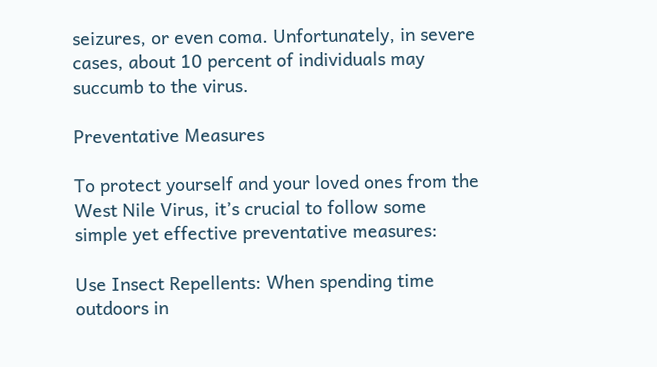seizures, or even coma. Unfortunately, in severe cases, about 10 percent of individuals may succumb to the virus.

Preventative Measures

To protect yourself and your loved ones from the West Nile Virus, it’s crucial to follow some simple yet effective preventative measures:

Use Insect Repellents: When spending time outdoors in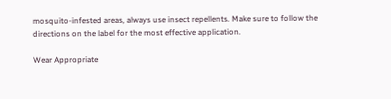mosquito-infested areas, always use insect repellents. Make sure to follow the directions on the label for the most effective application.

Wear Appropriate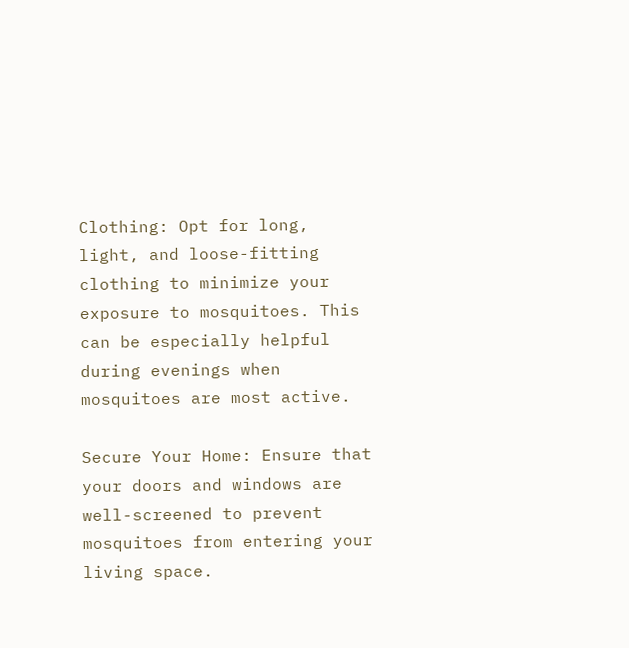Clothing: Opt for long, light, and loose-fitting clothing to minimize your exposure to mosquitoes. This can be especially helpful during evenings when mosquitoes are most active.

Secure Your Home: Ensure that your doors and windows are well-screened to prevent mosquitoes from entering your living space.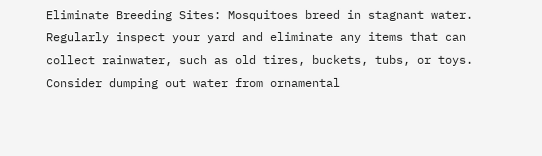Eliminate Breeding Sites: Mosquitoes breed in stagnant water. Regularly inspect your yard and eliminate any items that can collect rainwater, such as old tires, buckets, tubs, or toys. Consider dumping out water from ornamental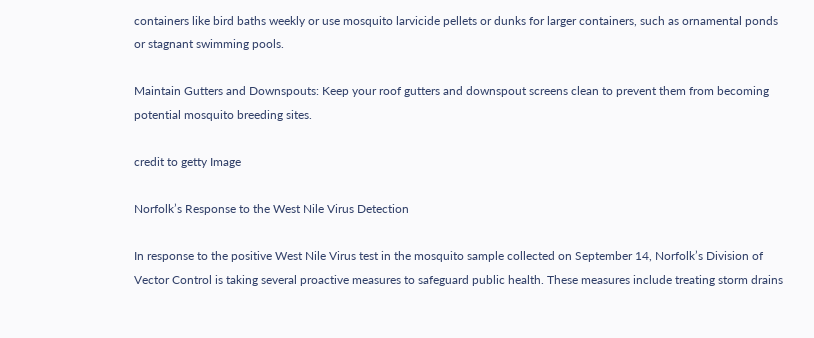containers like bird baths weekly or use mosquito larvicide pellets or dunks for larger containers, such as ornamental ponds or stagnant swimming pools.

Maintain Gutters and Downspouts: Keep your roof gutters and downspout screens clean to prevent them from becoming potential mosquito breeding sites.

credit to getty Image

Norfolk’s Response to the West Nile Virus Detection

In response to the positive West Nile Virus test in the mosquito sample collected on September 14, Norfolk’s Division of Vector Control is taking several proactive measures to safeguard public health. These measures include treating storm drains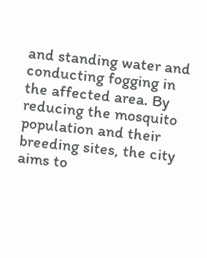and standing water and conducting fogging in the affected area. By reducing the mosquito population and their breeding sites, the city aims to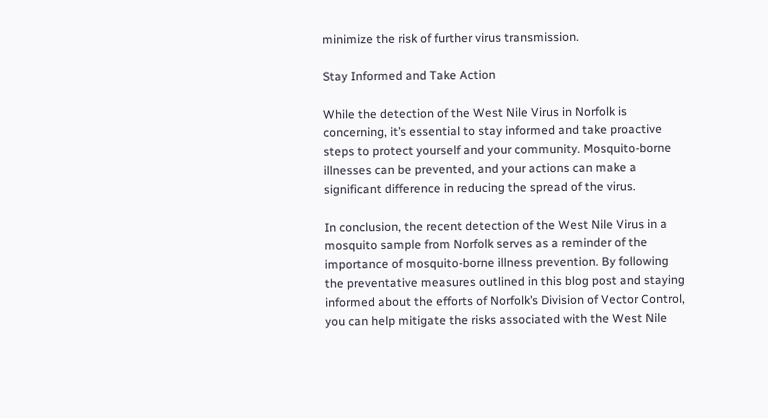minimize the risk of further virus transmission.

Stay Informed and Take Action

While the detection of the West Nile Virus in Norfolk is concerning, it’s essential to stay informed and take proactive steps to protect yourself and your community. Mosquito-borne illnesses can be prevented, and your actions can make a significant difference in reducing the spread of the virus.

In conclusion, the recent detection of the West Nile Virus in a mosquito sample from Norfolk serves as a reminder of the importance of mosquito-borne illness prevention. By following the preventative measures outlined in this blog post and staying informed about the efforts of Norfolk’s Division of Vector Control, you can help mitigate the risks associated with the West Nile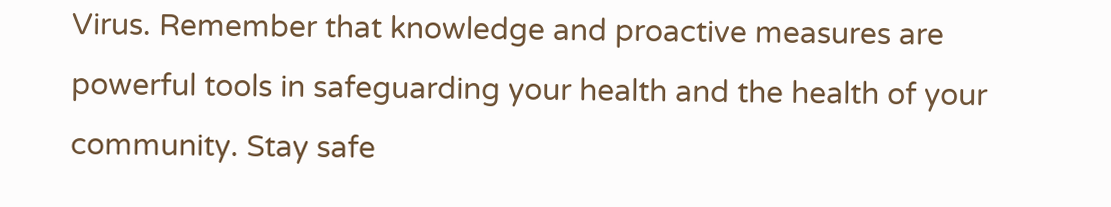Virus. Remember that knowledge and proactive measures are powerful tools in safeguarding your health and the health of your community. Stay safe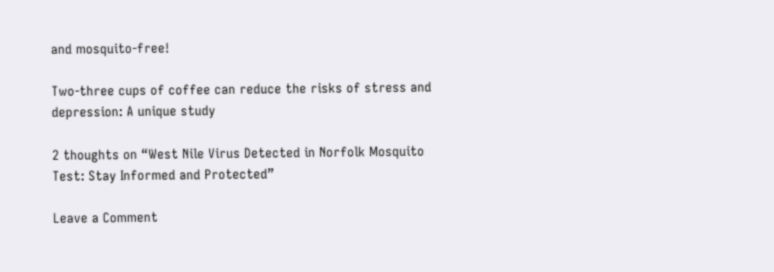and mosquito-free!

Two-three cups of coffee can reduce the risks of stress and depression: A unique study

2 thoughts on “West Nile Virus Detected in Norfolk Mosquito Test: Stay Informed and Protected”

Leave a Comment